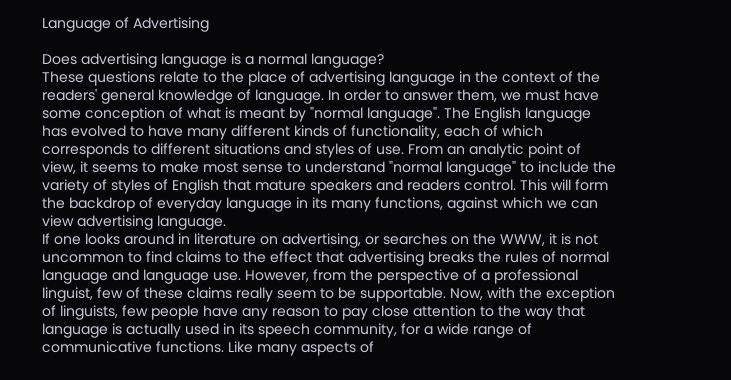Language of Advertising

Does advertising language is a normal language?
These questions relate to the place of advertising language in the context of the readers' general knowledge of language. In order to answer them, we must have some conception of what is meant by "normal language". The English language has evolved to have many different kinds of functionality, each of which corresponds to different situations and styles of use. From an analytic point of view, it seems to make most sense to understand "normal language" to include the variety of styles of English that mature speakers and readers control. This will form the backdrop of everyday language in its many functions, against which we can view advertising language.
If one looks around in literature on advertising, or searches on the WWW, it is not uncommon to find claims to the effect that advertising breaks the rules of normal language and language use. However, from the perspective of a professional linguist, few of these claims really seem to be supportable. Now, with the exception of linguists, few people have any reason to pay close attention to the way that language is actually used in its speech community, for a wide range of communicative functions. Like many aspects of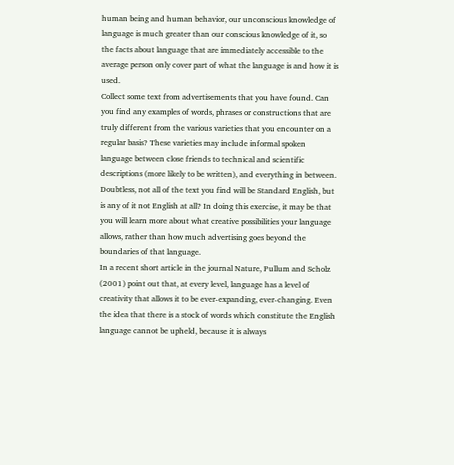human being and human behavior, our unconscious knowledge of language is much greater than our conscious knowledge of it, so the facts about language that are immediately accessible to the average person only cover part of what the language is and how it is used.
Collect some text from advertisements that you have found. Can you find any examples of words, phrases or constructions that are truly different from the various varieties that you encounter on a regular basis? These varieties may include informal spoken language between close friends to technical and scientific descriptions (more likely to be written), and everything in between. Doubtless, not all of the text you find will be Standard English, but is any of it not English at all? In doing this exercise, it may be that you will learn more about what creative possibilities your language allows, rather than how much advertising goes beyond the boundaries of that language.
In a recent short article in the journal Nature, Pullum and Scholz (2001) point out that, at every level, language has a level of creativity that allows it to be ever-expanding, ever-changing. Even the idea that there is a stock of words which constitute the English language cannot be upheld, because it is always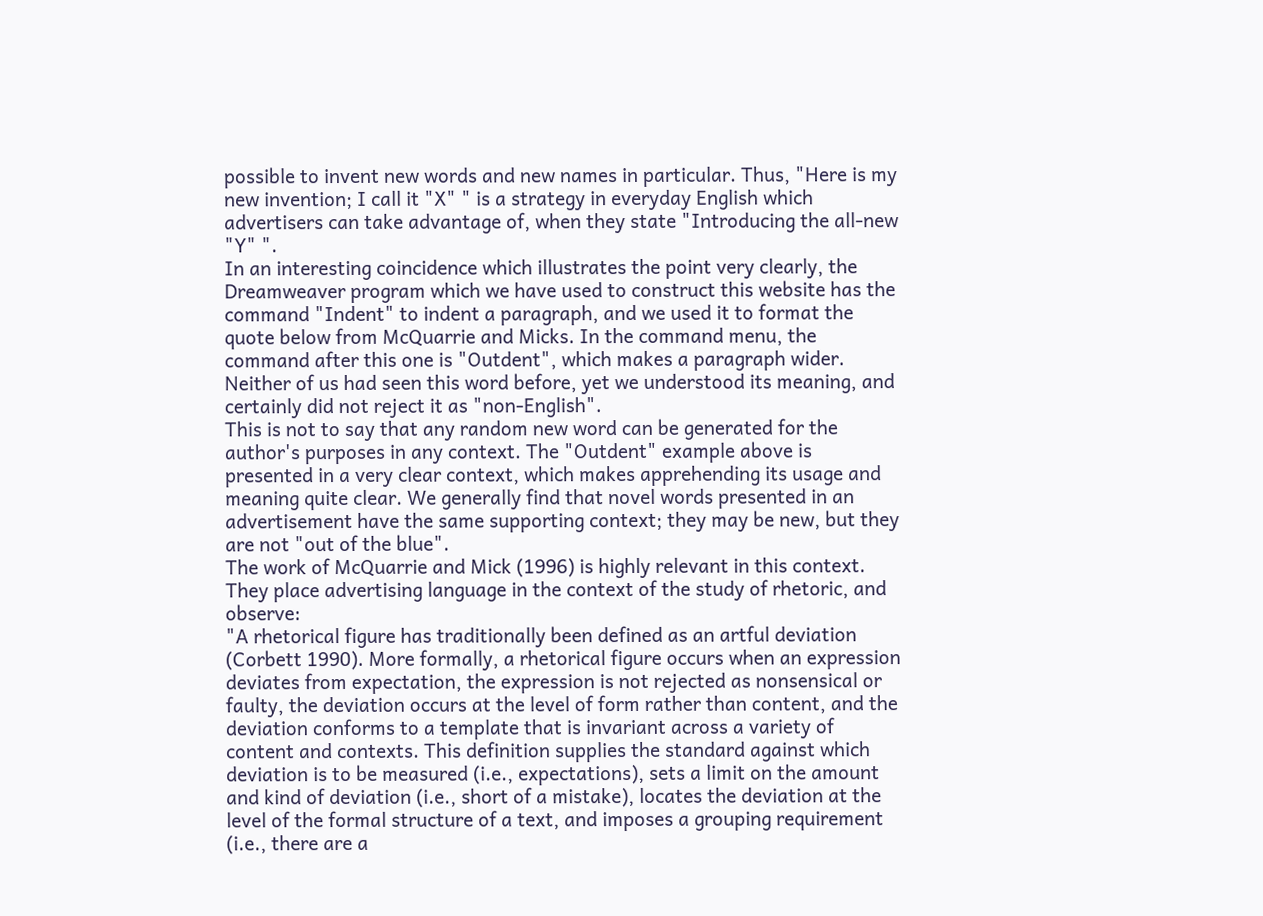possible to invent new words and new names in particular. Thus, "Here is my new invention; I call it "X" " is a strategy in everyday English which advertisers can take advantage of, when they state "Introducing the all-new "Y" ".
In an interesting coincidence which illustrates the point very clearly, the Dreamweaver program which we have used to construct this website has the command "Indent" to indent a paragraph, and we used it to format the quote below from McQuarrie and Micks. In the command menu, the command after this one is "Outdent", which makes a paragraph wider. Neither of us had seen this word before, yet we understood its meaning, and certainly did not reject it as "non-English".
This is not to say that any random new word can be generated for the author's purposes in any context. The "Outdent" example above is presented in a very clear context, which makes apprehending its usage and meaning quite clear. We generally find that novel words presented in an advertisement have the same supporting context; they may be new, but they are not "out of the blue".
The work of McQuarrie and Mick (1996) is highly relevant in this context. They place advertising language in the context of the study of rhetoric, and observe:
"A rhetorical figure has traditionally been defined as an artful deviation (Corbett 1990). More formally, a rhetorical figure occurs when an expression deviates from expectation, the expression is not rejected as nonsensical or faulty, the deviation occurs at the level of form rather than content, and the deviation conforms to a template that is invariant across a variety of content and contexts. This definition supplies the standard against which deviation is to be measured (i.e., expectations), sets a limit on the amount and kind of deviation (i.e., short of a mistake), locates the deviation at the level of the formal structure of a text, and imposes a grouping requirement (i.e., there are a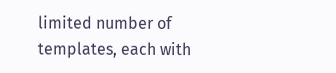limited number of templates, each with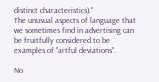distinct characteristics)."
The unusual aspects of language that we sometimes find in advertising can be fruitfully considered to be examples of "artful deviations".

No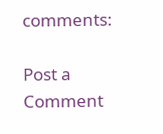comments:

Post a Comment